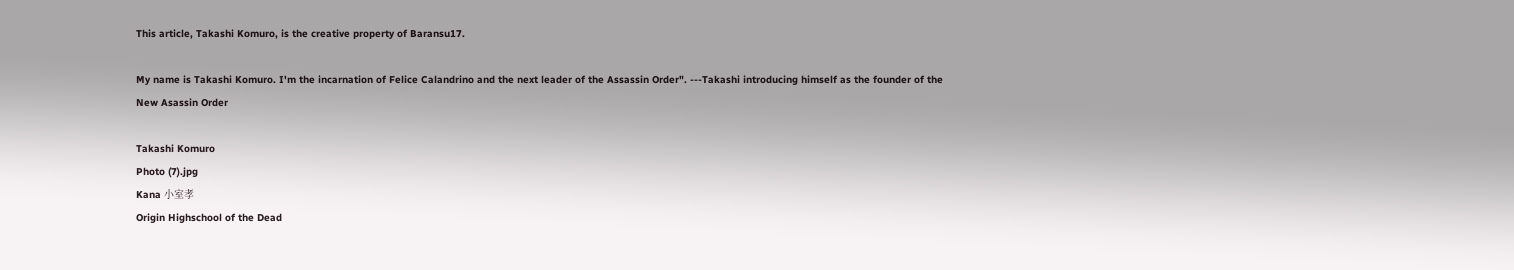This article, Takashi Komuro, is the creative property of Baransu17.

My name is Takashi Komuro. I'm the incarnation of Felice Calandrino and the next leader of the Assassin Order". ---Takashi introducing himself as the founder of the New Asassin Order

Takashi Komuro
Photo (7).jpg
Kana 小室孝
Origin Highschool of the Dead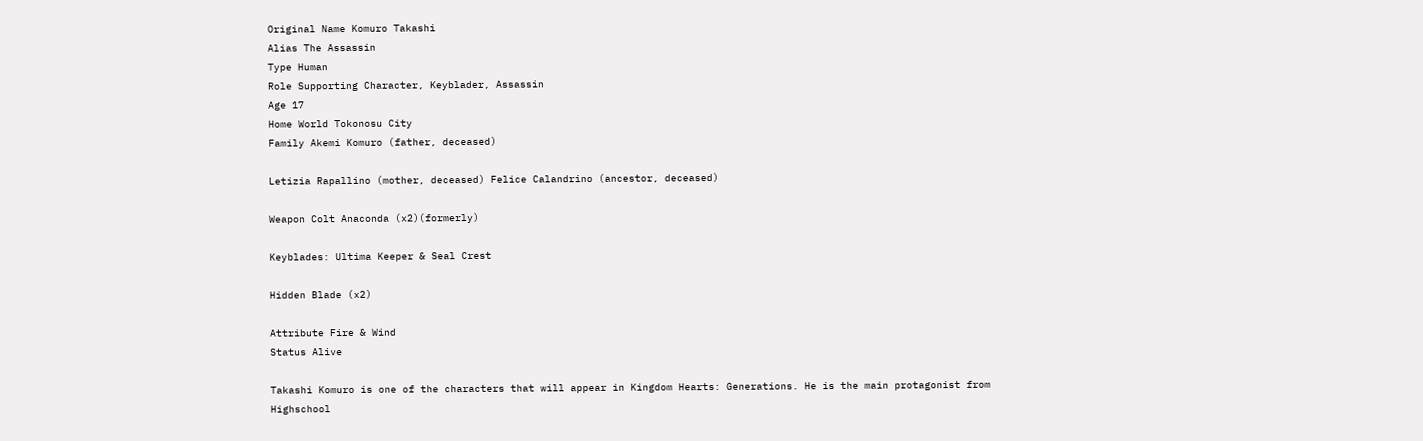Original Name Komuro Takashi
Alias The Assassin
Type Human
Role Supporting Character, Keyblader, Assassin
Age 17
Home World Tokonosu City
Family Akemi Komuro (father, deceased)

Letizia Rapallino (mother, deceased) Felice Calandrino (ancestor, deceased)

Weapon Colt Anaconda (x2)(formerly)

Keyblades: Ultima Keeper & Seal Crest

Hidden Blade (x2)

Attribute Fire & Wind
Status Alive

Takashi Komuro is one of the characters that will appear in Kingdom Hearts: Generations. He is the main protagonist from Highschool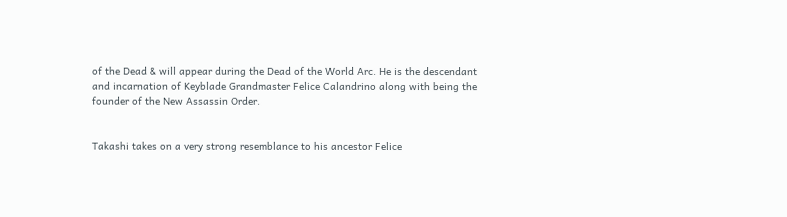of the Dead & will appear during the Dead of the World Arc. He is the descendant and incarnation of Keyblade Grandmaster Felice Calandrino along with being the founder of the New Assassin Order.


Takashi takes on a very strong resemblance to his ancestor Felice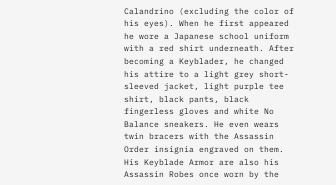Calandrino (excluding the color of his eyes). When he first appeared he wore a Japanese school uniform with a red shirt underneath. After becoming a Keyblader, he changed his attire to a light grey short-sleeved jacket, light purple tee shirt, black pants, black fingerless gloves and white No Balance sneakers. He even wears twin bracers with the Assassin Order insignia engraved on them. His Keyblade Armor are also his Assassin Robes once worn by the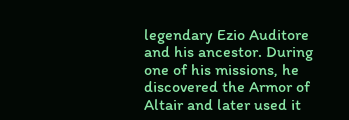legendary Ezio Auditore and his ancestor. During one of his missions, he discovered the Armor of Altair and later used it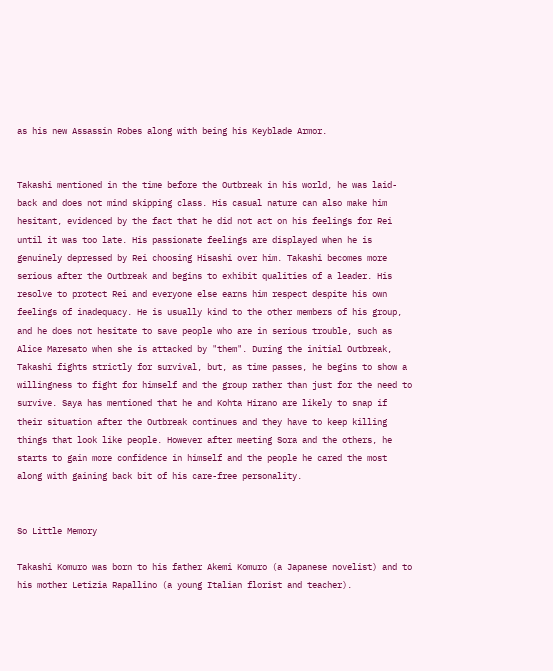as his new Assassin Robes along with being his Keyblade Armor.


Takashi mentioned in the time before the Outbreak in his world, he was laid-back and does not mind skipping class. His casual nature can also make him hesitant, evidenced by the fact that he did not act on his feelings for Rei until it was too late. His passionate feelings are displayed when he is genuinely depressed by Rei choosing Hisashi over him. Takashi becomes more serious after the Outbreak and begins to exhibit qualities of a leader. His resolve to protect Rei and everyone else earns him respect despite his own feelings of inadequacy. He is usually kind to the other members of his group, and he does not hesitate to save people who are in serious trouble, such as Alice Maresato when she is attacked by "them". During the initial Outbreak, Takashi fights strictly for survival, but, as time passes, he begins to show a willingness to fight for himself and the group rather than just for the need to survive. Saya has mentioned that he and Kohta Hirano are likely to snap if their situation after the Outbreak continues and they have to keep killing things that look like people. However after meeting Sora and the others, he starts to gain more confidence in himself and the people he cared the most along with gaining back bit of his care-free personality.


So Little Memory

Takashi Komuro was born to his father Akemi Komuro (a Japanese novelist) and to his mother Letizia Rapallino (a young Italian florist and teacher).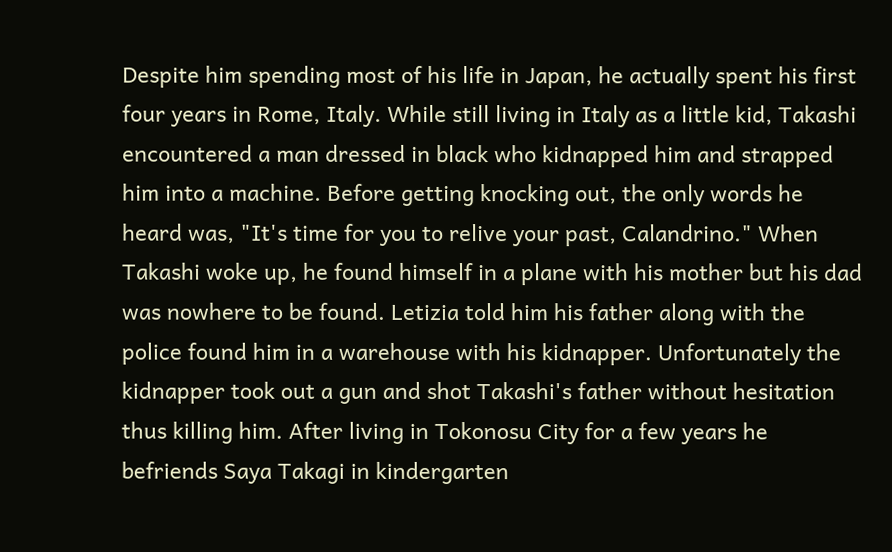Despite him spending most of his life in Japan, he actually spent his first four years in Rome, Italy. While still living in Italy as a little kid, Takashi encountered a man dressed in black who kidnapped him and strapped him into a machine. Before getting knocking out, the only words he heard was, "It's time for you to relive your past, Calandrino." When Takashi woke up, he found himself in a plane with his mother but his dad was nowhere to be found. Letizia told him his father along with the police found him in a warehouse with his kidnapper. Unfortunately the kidnapper took out a gun and shot Takashi's father without hesitation thus killing him. After living in Tokonosu City for a few years he befriends Saya Takagi in kindergarten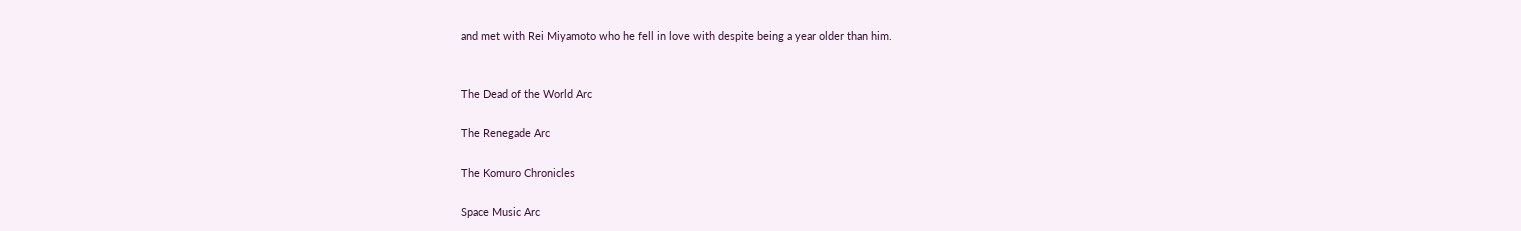and met with Rei Miyamoto who he fell in love with despite being a year older than him.


The Dead of the World Arc

The Renegade Arc

The Komuro Chronicles

Space Music Arc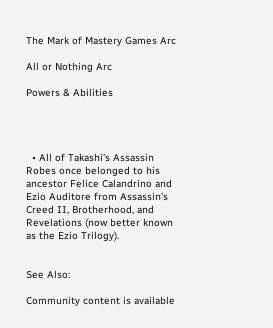The Mark of Mastery Games Arc

All or Nothing Arc

Powers & Abilities




  • All of Takashi's Assassin Robes once belonged to his ancestor Felice Calandrino and Ezio Auditore from Assassin's Creed II, Brotherhood, and Revelations (now better known as the Ezio Trilogy).


See Also:

Community content is available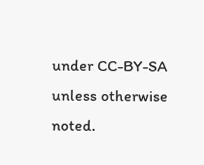under CC-BY-SA unless otherwise noted.